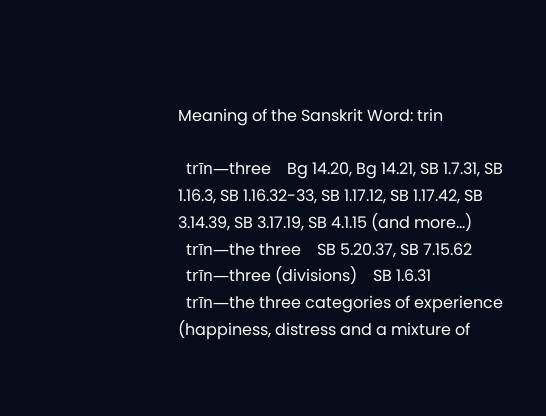Meaning of the Sanskrit Word: trin

  trīn—three    Bg 14.20, Bg 14.21, SB 1.7.31, SB 1.16.3, SB 1.16.32-33, SB 1.17.12, SB 1.17.42, SB 3.14.39, SB 3.17.19, SB 4.1.15 (and more...)
  trīn—the three    SB 5.20.37, SB 7.15.62
  trīn—three (divisions)    SB 1.6.31
  trīn—the three categories of experience (happiness, distress and a mixture of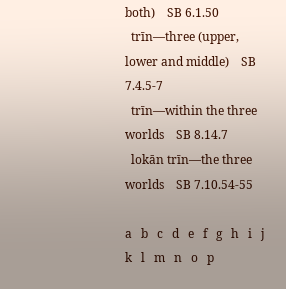both)    SB 6.1.50
  trīn—three (upper, lower and middle)    SB 7.4.5-7
  trīn—within the three worlds    SB 8.14.7
  lokān trīn—the three worlds    SB 7.10.54-55

a   b   c   d   e   f   g   h   i   j   k   l   m   n   o   p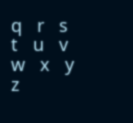q   r   s   t   u   v   w   x   y   z